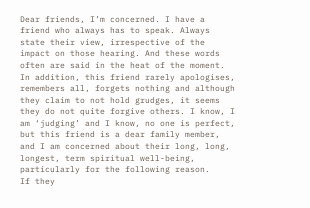Dear friends, I’m concerned. I have a friend who always has to speak. Always state their view, irrespective of the impact on those hearing. And these words often are said in the heat of the moment. In addition, this friend rarely apologises, remembers all, forgets nothing and although they claim to not hold grudges, it seems they do not quite forgive others. I know, I am ‘judging’ and I know, no one is perfect, but this friend is a dear family member, and I am concerned about their long, long, longest, term spiritual well-being, particularly for the following reason.
If they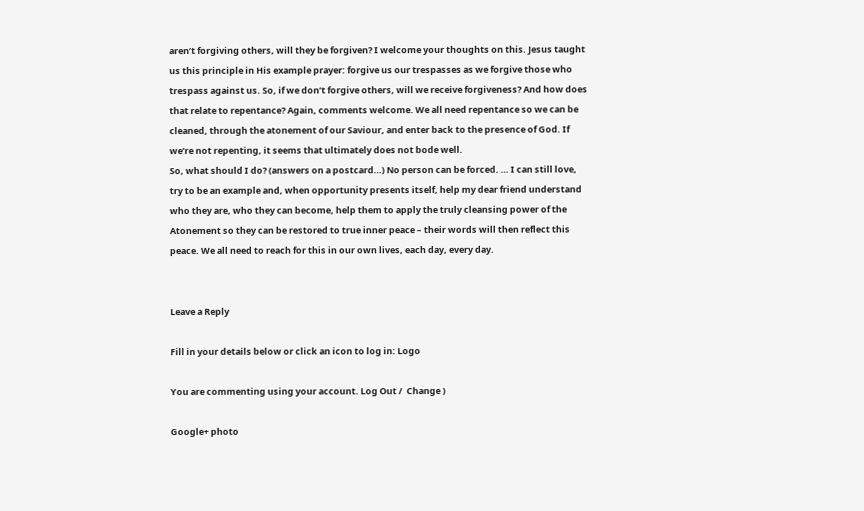aren’t forgiving others, will they be forgiven? I welcome your thoughts on this. Jesus taught us this principle in His example prayer: forgive us our trespasses as we forgive those who trespass against us. So, if we don’t forgive others, will we receive forgiveness? And how does that relate to repentance? Again, comments welcome. We all need repentance so we can be cleaned, through the atonement of our Saviour, and enter back to the presence of God. If we’re not repenting, it seems that ultimately does not bode well.
So, what should I do? (answers on a postcard…) No person can be forced. … I can still love, try to be an example and, when opportunity presents itself, help my dear friend understand who they are, who they can become, help them to apply the truly cleansing power of the Atonement so they can be restored to true inner peace – their words will then reflect this peace. We all need to reach for this in our own lives, each day, every day.


Leave a Reply

Fill in your details below or click an icon to log in: Logo

You are commenting using your account. Log Out /  Change )

Google+ photo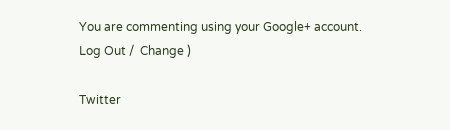You are commenting using your Google+ account. Log Out /  Change )

Twitter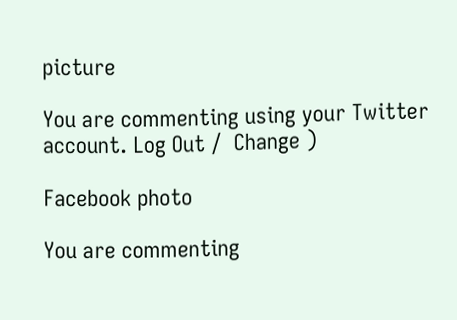picture

You are commenting using your Twitter account. Log Out /  Change )

Facebook photo

You are commenting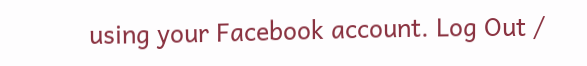using your Facebook account. Log Out /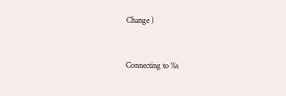Change )


Connecting to %s